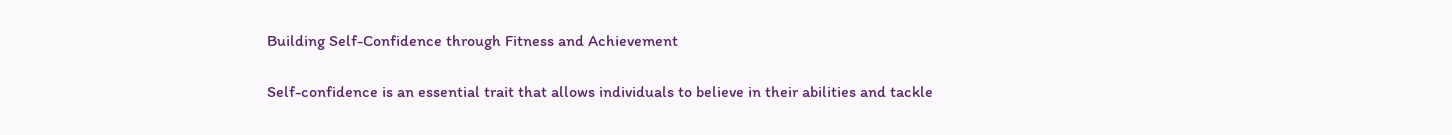Building Self-Confidence through Fitness and Achievement

Self-confidence is an essential trait that allows individuals to believe in their abilities and tackle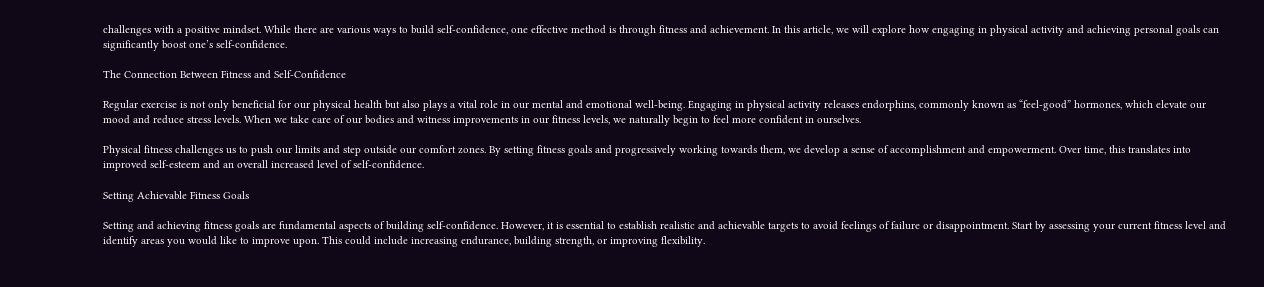challenges with a positive mindset. While there are various ways to build self-confidence, one effective method is through fitness and achievement. In this article, we will explore how engaging in physical activity and achieving personal goals can significantly boost one’s self-confidence.

The Connection Between Fitness and Self-Confidence

Regular exercise is not only beneficial for our physical health but also plays a vital role in our mental and emotional well-being. Engaging in physical activity releases endorphins, commonly known as “feel-good” hormones, which elevate our mood and reduce stress levels. When we take care of our bodies and witness improvements in our fitness levels, we naturally begin to feel more confident in ourselves.

Physical fitness challenges us to push our limits and step outside our comfort zones. By setting fitness goals and progressively working towards them, we develop a sense of accomplishment and empowerment. Over time, this translates into improved self-esteem and an overall increased level of self-confidence.

Setting Achievable Fitness Goals

Setting and achieving fitness goals are fundamental aspects of building self-confidence. However, it is essential to establish realistic and achievable targets to avoid feelings of failure or disappointment. Start by assessing your current fitness level and identify areas you would like to improve upon. This could include increasing endurance, building strength, or improving flexibility.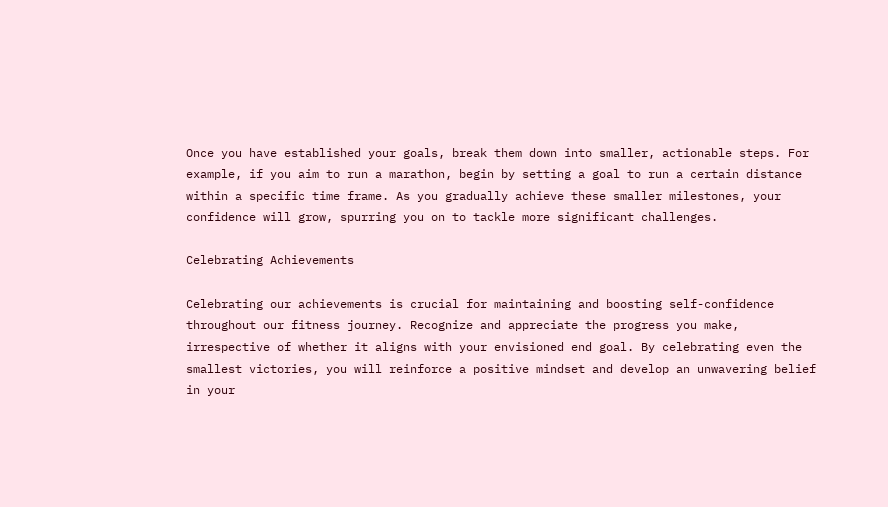Once you have established your goals, break them down into smaller, actionable steps. For example, if you aim to run a marathon, begin by setting a goal to run a certain distance within a specific time frame. As you gradually achieve these smaller milestones, your confidence will grow, spurring you on to tackle more significant challenges.

Celebrating Achievements

Celebrating our achievements is crucial for maintaining and boosting self-confidence throughout our fitness journey. Recognize and appreciate the progress you make, irrespective of whether it aligns with your envisioned end goal. By celebrating even the smallest victories, you will reinforce a positive mindset and develop an unwavering belief in your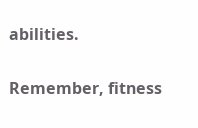abilities.

Remember, fitness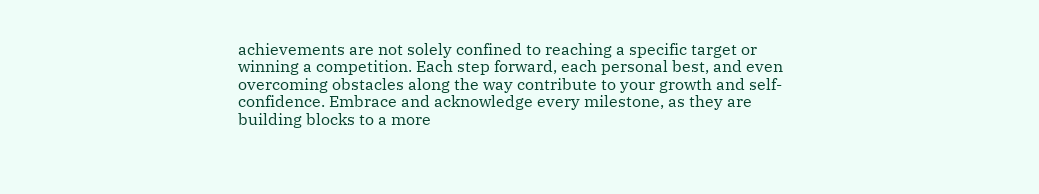achievements are not solely confined to reaching a specific target or winning a competition. Each step forward, each personal best, and even overcoming obstacles along the way contribute to your growth and self-confidence. Embrace and acknowledge every milestone, as they are building blocks to a more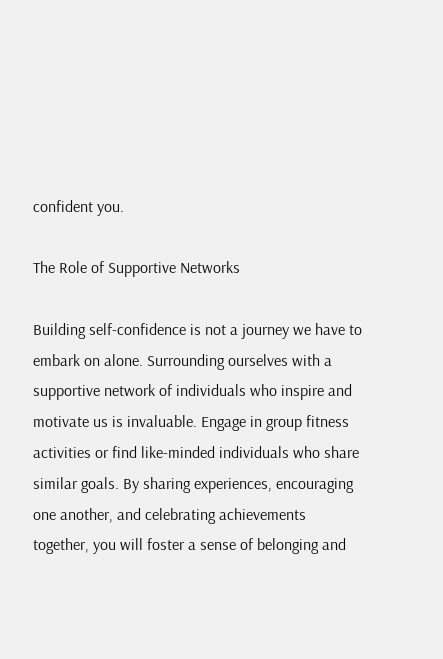confident you.

The Role of Supportive Networks

Building self-confidence is not a journey we have to embark on alone. Surrounding ourselves with a supportive network of individuals who inspire and motivate us is invaluable. Engage in group fitness activities or find like-minded individuals who share similar goals. By sharing experiences, encouraging one another, and celebrating achievements together, you will foster a sense of belonging and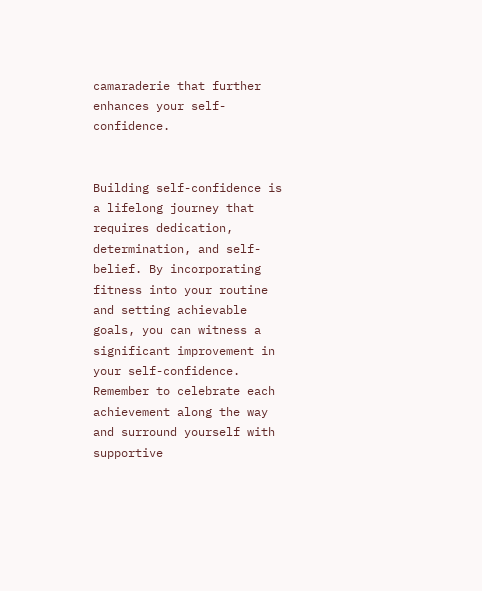camaraderie that further enhances your self-confidence.


Building self-confidence is a lifelong journey that requires dedication, determination, and self-belief. By incorporating fitness into your routine and setting achievable goals, you can witness a significant improvement in your self-confidence. Remember to celebrate each achievement along the way and surround yourself with supportive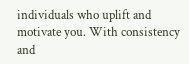individuals who uplift and motivate you. With consistency and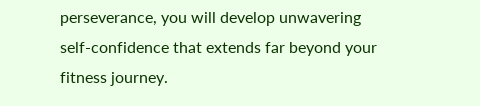perseverance, you will develop unwavering self-confidence that extends far beyond your fitness journey.